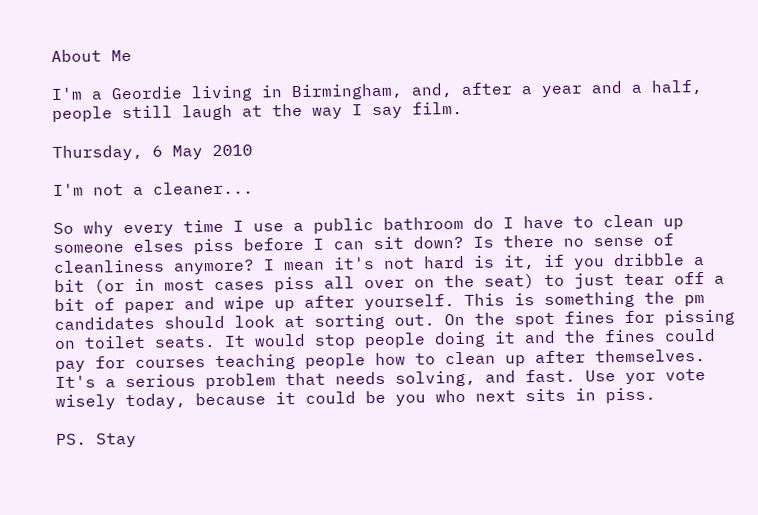About Me

I'm a Geordie living in Birmingham, and, after a year and a half, people still laugh at the way I say film.

Thursday, 6 May 2010

I'm not a cleaner...

So why every time I use a public bathroom do I have to clean up someone elses piss before I can sit down? Is there no sense of cleanliness anymore? I mean it's not hard is it, if you dribble a bit (or in most cases piss all over on the seat) to just tear off a bit of paper and wipe up after yourself. This is something the pm candidates should look at sorting out. On the spot fines for pissing on toilet seats. It would stop people doing it and the fines could pay for courses teaching people how to clean up after themselves. It's a serious problem that needs solving, and fast. Use yor vote wisely today, because it could be you who next sits in piss.

PS. Stay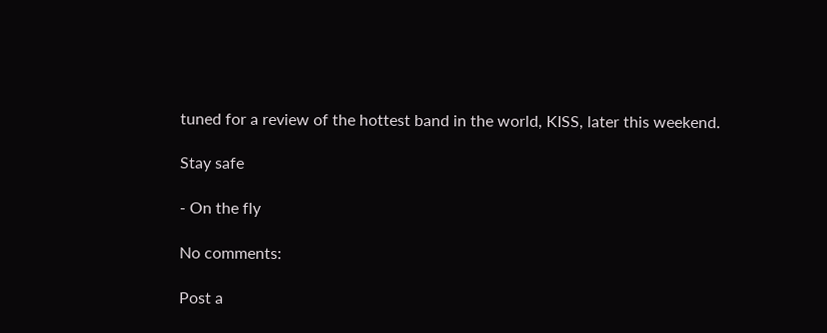tuned for a review of the hottest band in the world, KISS, later this weekend.

Stay safe

- On the fly

No comments:

Post a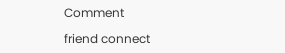Comment

friend connect